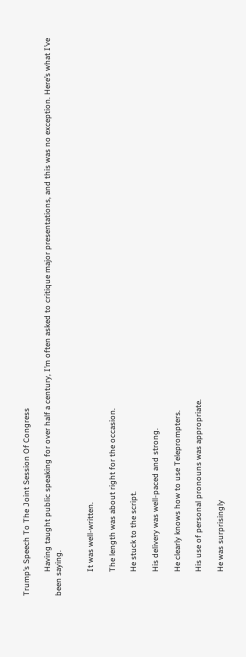Trump’s Speech To The Joint Session Of Congress

            Having taught public speaking for over half a century, I’m often asked to critique major presentations, and this was no exception. Here’s what I’ve been saying.


            It was well-written.

            The length was about right for the occasion.

            He stuck to the script.

            His delivery was well-paced and strong.

            He clearly knows how to use Teleprompters.

            His use of personal pronouns was appropriate.

            He was surprisingly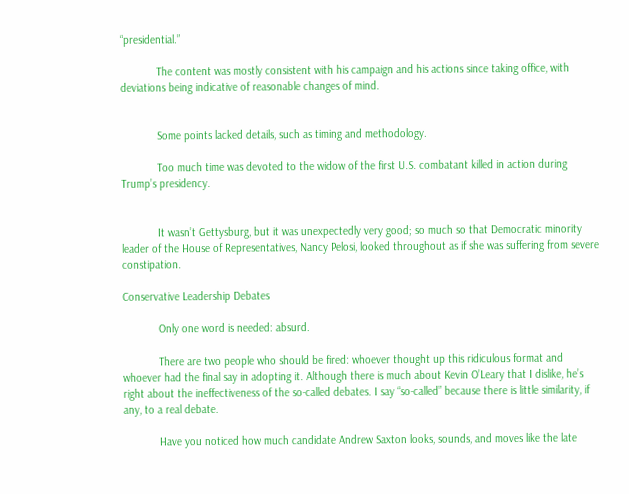“presidential.”

            The content was mostly consistent with his campaign and his actions since taking office, with deviations being indicative of reasonable changes of mind.


            Some points lacked details, such as timing and methodology.

            Too much time was devoted to the widow of the first U.S. combatant killed in action during Trump’s presidency.


            It wasn’t Gettysburg, but it was unexpectedly very good; so much so that Democratic minority leader of the House of Representatives, Nancy Pelosi, looked throughout as if she was suffering from severe constipation.

Conservative Leadership Debates

            Only one word is needed: absurd.

            There are two people who should be fired: whoever thought up this ridiculous format and whoever had the final say in adopting it. Although there is much about Kevin O’Leary that I dislike, he’s right about the ineffectiveness of the so-called debates. I say “so-called” because there is little similarity, if any, to a real debate.

            Have you noticed how much candidate Andrew Saxton looks, sounds, and moves like the late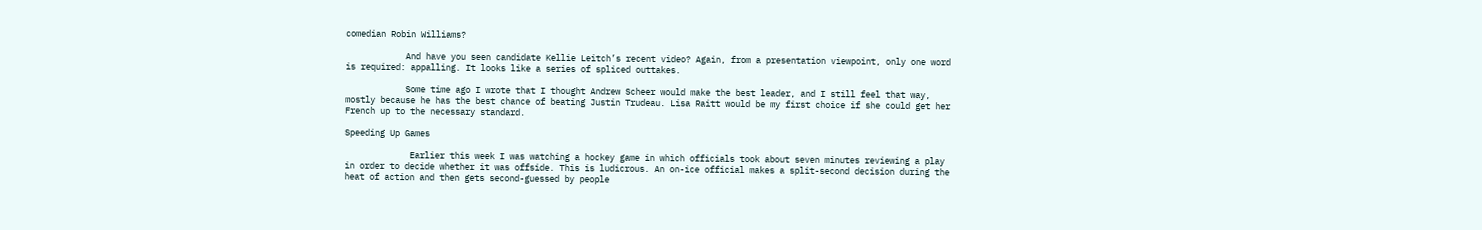comedian Robin Williams?

            And have you seen candidate Kellie Leitch’s recent video? Again, from a presentation viewpoint, only one word is required: appalling. It looks like a series of spliced outtakes.

            Some time ago I wrote that I thought Andrew Scheer would make the best leader, and I still feel that way, mostly because he has the best chance of beating Justin Trudeau. Lisa Raitt would be my first choice if she could get her French up to the necessary standard.

Speeding Up Games

             Earlier this week I was watching a hockey game in which officials took about seven minutes reviewing a play in order to decide whether it was offside. This is ludicrous. An on-ice official makes a split-second decision during the heat of action and then gets second-guessed by people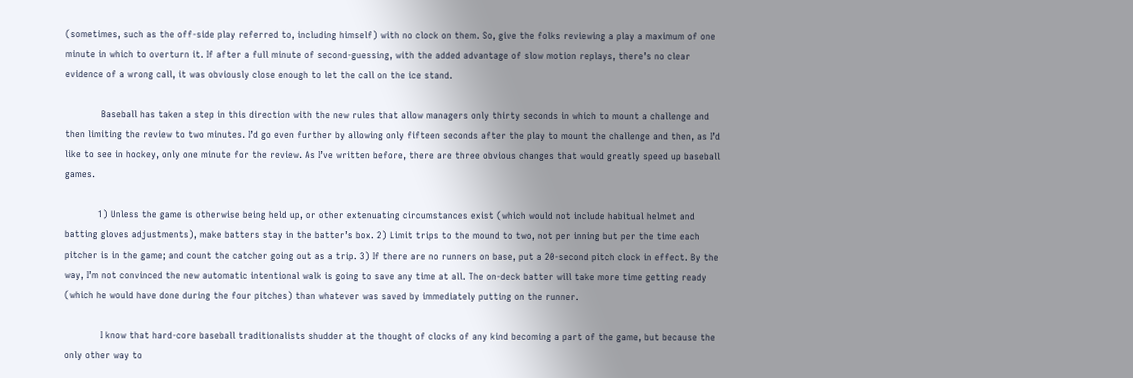(sometimes, such as the off-side play referred to, including himself) with no clock on them. So, give the folks reviewing a play a maximum of one minute in which to overturn it. If after a full minute of second-guessing, with the added advantage of slow motion replays, there’s no clear evidence of a wrong call, it was obviously close enough to let the call on the ice stand.

            Baseball has taken a step in this direction with the new rules that allow managers only thirty seconds in which to mount a challenge and then limiting the review to two minutes. I’d go even further by allowing only fifteen seconds after the play to mount the challenge and then, as I’d like to see in hockey, only one minute for the review. As I’ve written before, there are three obvious changes that would greatly speed up baseball games.

           1) Unless the game is otherwise being held up, or other extenuating circumstances exist (which would not include habitual helmet and batting gloves adjustments), make batters stay in the batter’s box. 2) Limit trips to the mound to two, not per inning but per the time each pitcher is in the game; and count the catcher going out as a trip. 3) If there are no runners on base, put a 20-second pitch clock in effect. By the way, I’m not convinced the new automatic intentional walk is going to save any time at all. The on-deck batter will take more time getting ready (which he would have done during the four pitches) than whatever was saved by immediately putting on the runner.

            I know that hard-core baseball traditionalists shudder at the thought of clocks of any kind becoming a part of the game, but because the only other way to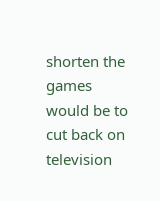shorten the games would be to cut back on television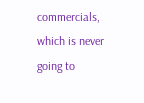commercials, which is never going to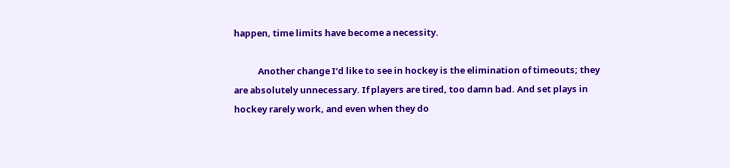happen, time limits have become a necessity.

            Another change I’d like to see in hockey is the elimination of timeouts; they are absolutely unnecessary. If players are tired, too damn bad. And set plays in hockey rarely work, and even when they do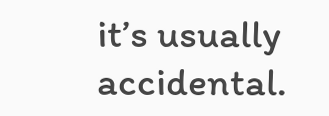it’s usually accidental.